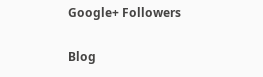Google+ Followers

Blog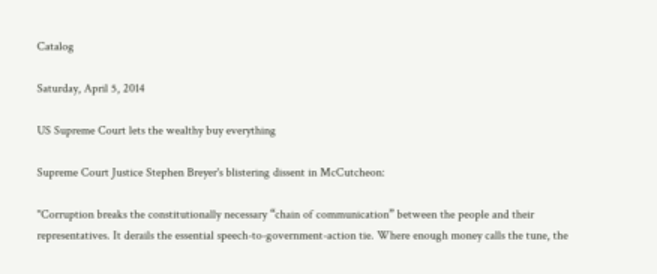Catalog

Saturday, April 5, 2014

US Supreme Court lets the wealthy buy everything

Supreme Court Justice Stephen Breyer's blistering dissent in McCutcheon:

"Corruption breaks the constitutionally necessary “chain of communication” between the people and their representatives. It derails the essential speech-to-government-action tie. Where enough money calls the tune, the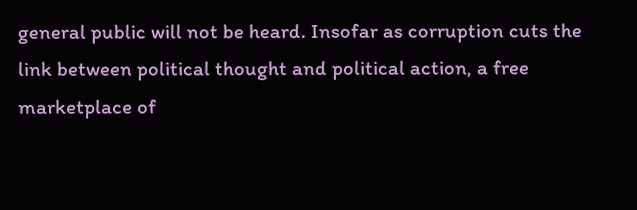general public will not be heard. Insofar as corruption cuts the link between political thought and political action, a free marketplace of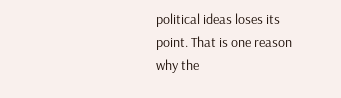political ideas loses its point. That is one reason why the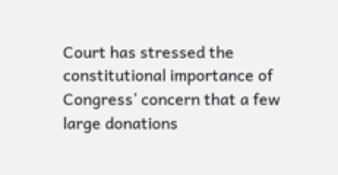Court has stressed the constitutional importance of Congress’ concern that a few large donations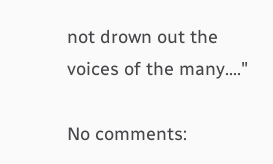not drown out the voices of the many…."

No comments: